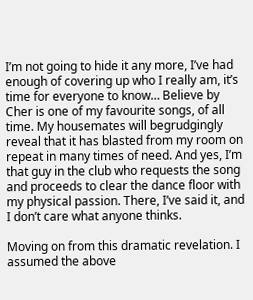I’m not going to hide it any more, I’ve had enough of covering up who I really am, it’s time for everyone to know… Believe by Cher is one of my favourite songs, of all time. My housemates will begrudgingly reveal that it has blasted from my room on repeat in many times of need. And yes, I’m that guy in the club who requests the song and proceeds to clear the dance floor with my physical passion. There, I’ve said it, and I don’t care what anyone thinks.

Moving on from this dramatic revelation. I assumed the above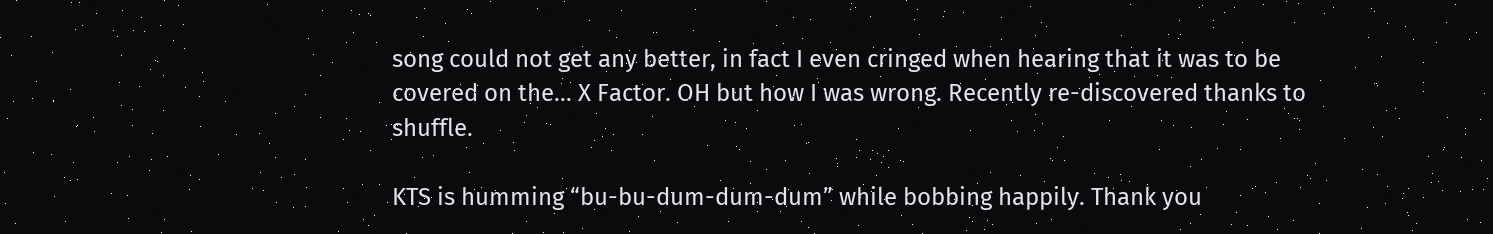song could not get any better, in fact I even cringed when hearing that it was to be covered on the… X Factor. OH but how I was wrong. Recently re-discovered thanks to shuffle.

KTS is humming “bu-bu-dum-dum-dum” while bobbing happily. Thank you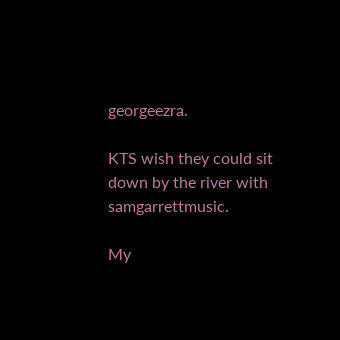georgeezra.

KTS wish they could sit down by the river with samgarrettmusic.

My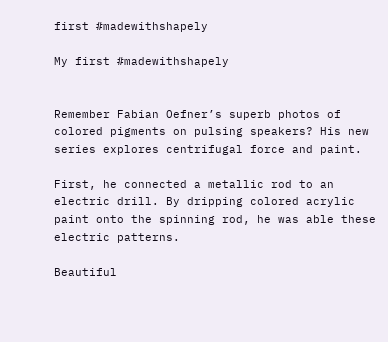first #madewithshapely

My first #madewithshapely


Remember Fabian Oefner’s superb photos of colored pigments on pulsing speakers? His new series explores centrifugal force and paint.

First, he connected a metallic rod to an electric drill. By dripping colored acrylic paint onto the spinning rod, he was able these electric patterns.

Beautiful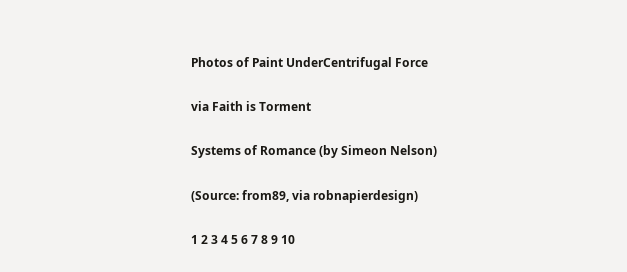Photos of Paint UnderCentrifugal Force

via Faith is Torment

Systems of Romance (by Simeon Nelson)

(Source: from89, via robnapierdesign)

1 2 3 4 5 6 7 8 9 10